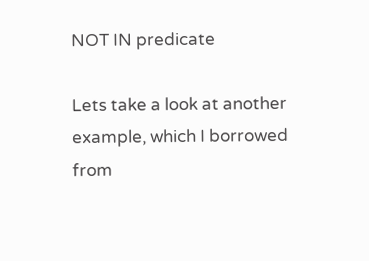NOT IN predicate

Lets take a look at another example, which I borrowed from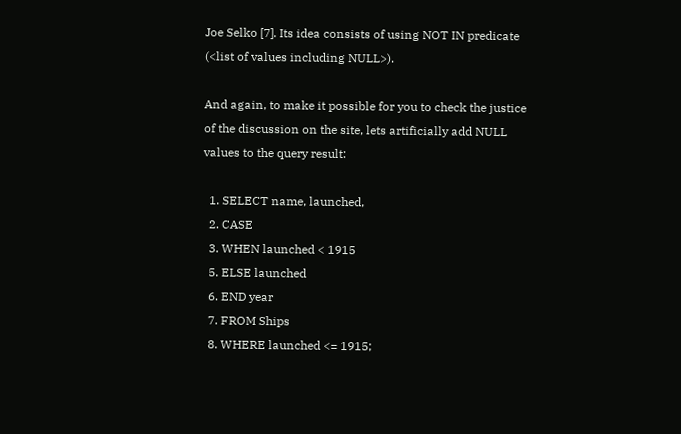Joe Selko [7]. Its idea consists of using NOT IN predicate (<list of values including NULL>).

And again, to make it possible for you to check the justice of the discussion on the site, lets artificially add NULL values to the query result:

  1. SELECT name, launched,
  2. CASE
  3. WHEN launched < 1915
  5. ELSE launched
  6. END year
  7. FROM Ships
  8. WHERE launched <= 1915;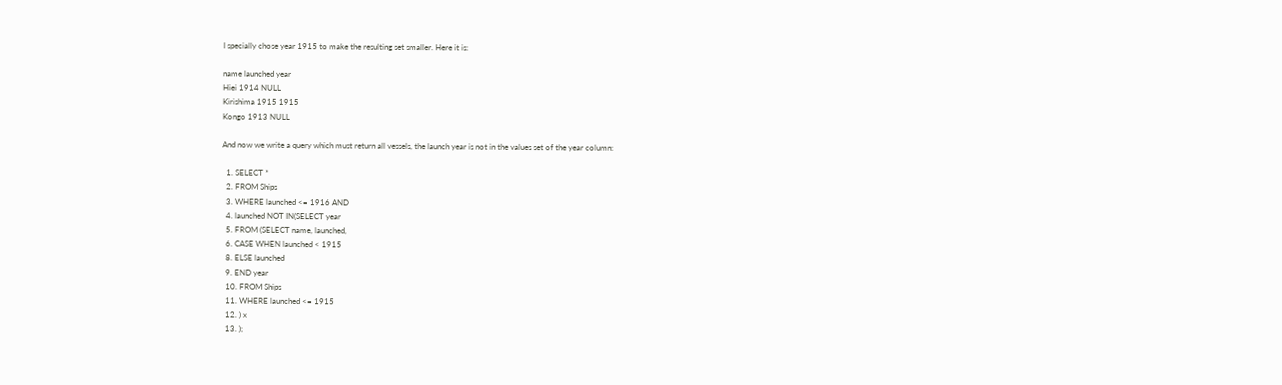I specially chose year 1915 to make the resulting set smaller. Here it is:

name launched year
Hiei 1914 NULL
Kirishima 1915 1915
Kongo 1913 NULL

And now we write a query which must return all vessels, the launch year is not in the values set of the year column:

  1. SELECT *
  2. FROM Ships
  3. WHERE launched <= 1916 AND
  4. launched NOT IN(SELECT year
  5. FROM (SELECT name, launched,
  6. CASE WHEN launched < 1915
  8. ELSE launched
  9. END year
  10. FROM Ships
  11. WHERE launched <= 1915
  12. ) x
  13. );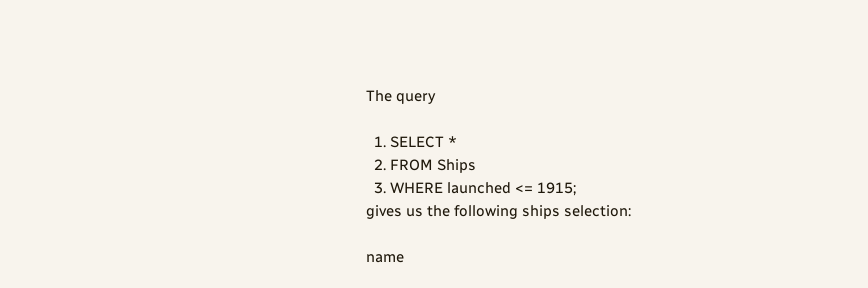The query

  1. SELECT *
  2. FROM Ships
  3. WHERE launched <= 1915;
gives us the following ships selection:

name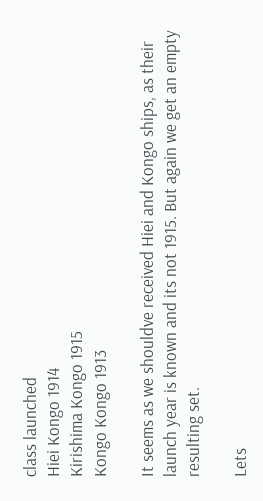class launched
Hiei Kongo 1914
Kirishima Kongo 1915
Kongo Kongo 1913

It seems as we shouldve received Hiei and Kongo ships, as their launch year is known and its not 1915. But again we get an empty resulting set.

Lets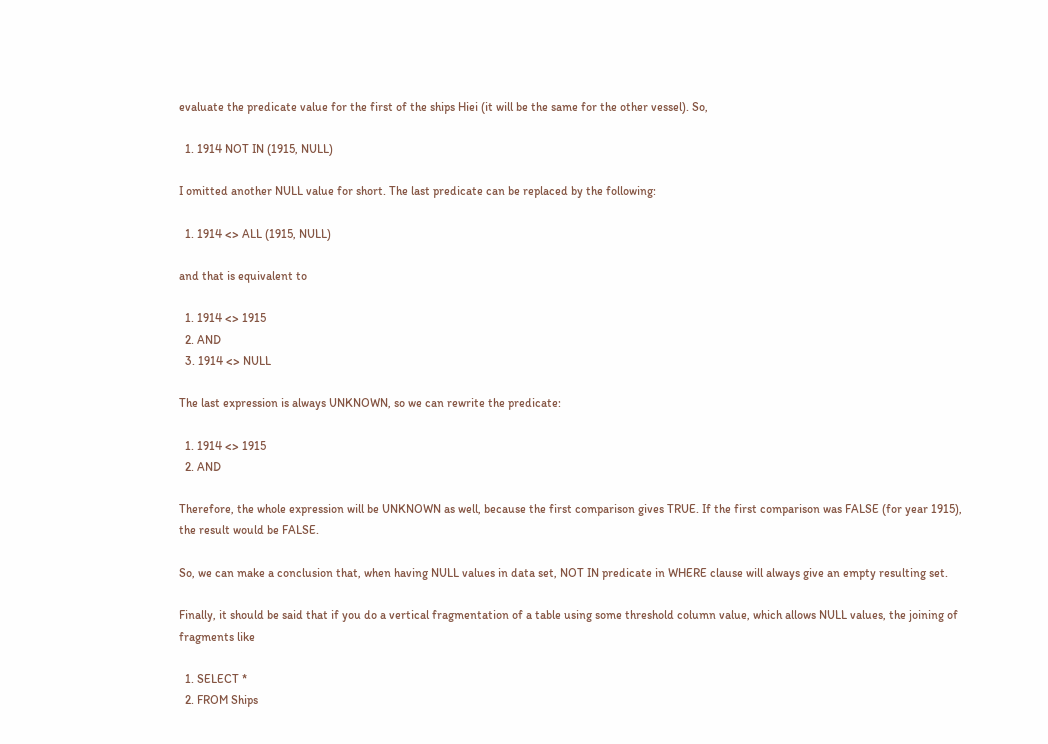evaluate the predicate value for the first of the ships Hiei (it will be the same for the other vessel). So,

  1. 1914 NOT IN (1915, NULL)

I omitted another NULL value for short. The last predicate can be replaced by the following:

  1. 1914 <> ALL (1915, NULL)

and that is equivalent to

  1. 1914 <> 1915
  2. AND
  3. 1914 <> NULL

The last expression is always UNKNOWN, so we can rewrite the predicate:

  1. 1914 <> 1915
  2. AND

Therefore, the whole expression will be UNKNOWN as well, because the first comparison gives TRUE. If the first comparison was FALSE (for year 1915), the result would be FALSE.

So, we can make a conclusion that, when having NULL values in data set, NOT IN predicate in WHERE clause will always give an empty resulting set.

Finally, it should be said that if you do a vertical fragmentation of a table using some threshold column value, which allows NULL values, the joining of fragments like

  1. SELECT *
  2. FROM Ships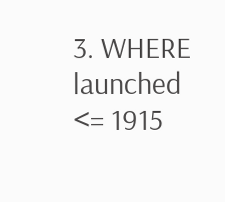3. WHERE launched <= 1915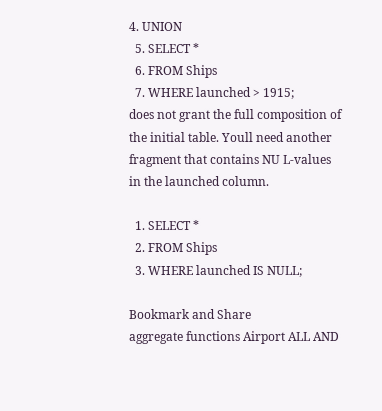4. UNION
  5. SELECT *
  6. FROM Ships
  7. WHERE launched > 1915;
does not grant the full composition of the initial table. Youll need another fragment that contains NU L-values in the launched column.

  1. SELECT *
  2. FROM Ships
  3. WHERE launched IS NULL;

Bookmark and Share
aggregate functions Airport ALL AND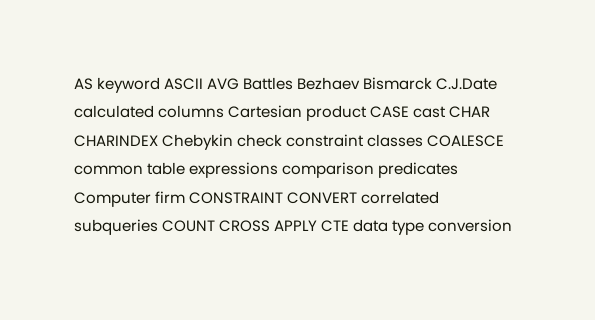AS keyword ASCII AVG Battles Bezhaev Bismarck C.J.Date calculated columns Cartesian product CASE cast CHAR CHARINDEX Chebykin check constraint classes COALESCE common table expressions comparison predicates Computer firm CONSTRAINT CONVERT correlated subqueries COUNT CROSS APPLY CTE data type conversion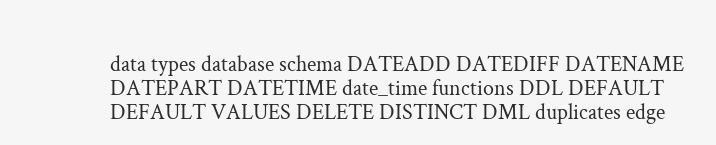data types database schema DATEADD DATEDIFF DATENAME DATEPART DATETIME date_time functions DDL DEFAULT DEFAULT VALUES DELETE DISTINCT DML duplicates edge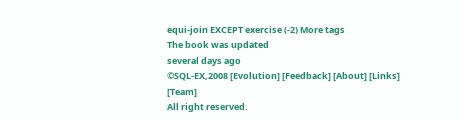equi-join EXCEPT exercise (-2) More tags
The book was updated
several days ago
©SQL-EX,2008 [Evolution] [Feedback] [About] [Links] [Team]
All right reserved.